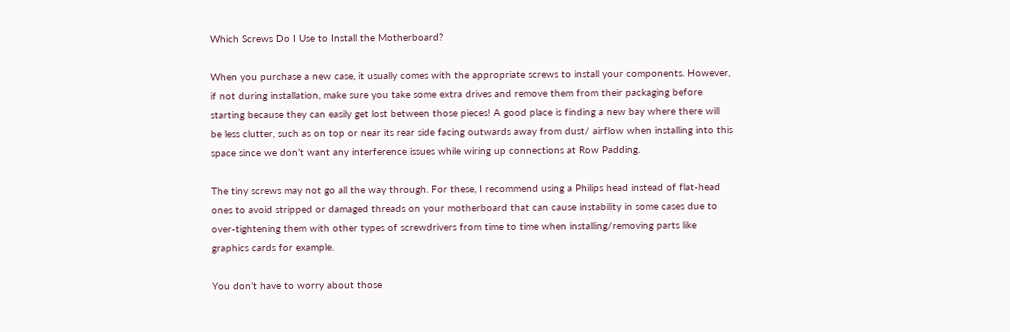Which Screws Do I Use to Install the Motherboard?

When you purchase a new case, it usually comes with the appropriate screws to install your components. However, if not during installation, make sure you take some extra drives and remove them from their packaging before starting because they can easily get lost between those pieces! A good place is finding a new bay where there will be less clutter, such as on top or near its rear side facing outwards away from dust/ airflow when installing into this space since we don’t want any interference issues while wiring up connections at Row Padding.

The tiny screws may not go all the way through. For these, I recommend using a Philips head instead of flat-head ones to avoid stripped or damaged threads on your motherboard that can cause instability in some cases due to over-tightening them with other types of screwdrivers from time to time when installing/removing parts like graphics cards for example.

You don’t have to worry about those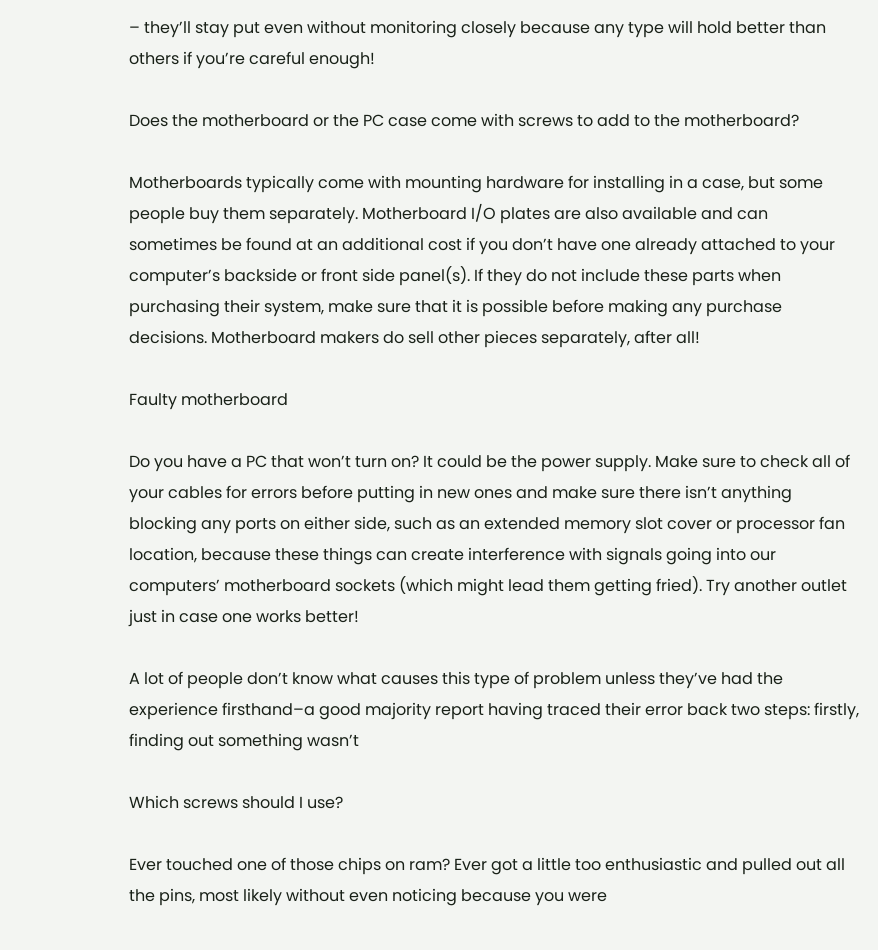– they’ll stay put even without monitoring closely because any type will hold better than others if you’re careful enough!

Does the motherboard or the PC case come with screws to add to the motherboard?

Motherboards typically come with mounting hardware for installing in a case, but some people buy them separately. Motherboard I/O plates are also available and can sometimes be found at an additional cost if you don’t have one already attached to your computer’s backside or front side panel(s). If they do not include these parts when purchasing their system, make sure that it is possible before making any purchase decisions. Motherboard makers do sell other pieces separately, after all!

Faulty motherboard

Do you have a PC that won’t turn on? It could be the power supply. Make sure to check all of your cables for errors before putting in new ones and make sure there isn’t anything blocking any ports on either side, such as an extended memory slot cover or processor fan location, because these things can create interference with signals going into our computers’ motherboard sockets (which might lead them getting fried). Try another outlet just in case one works better!

A lot of people don’t know what causes this type of problem unless they’ve had the experience firsthand–a good majority report having traced their error back two steps: firstly, finding out something wasn’t

Which screws should I use?

Ever touched one of those chips on ram? Ever got a little too enthusiastic and pulled out all the pins, most likely without even noticing because you were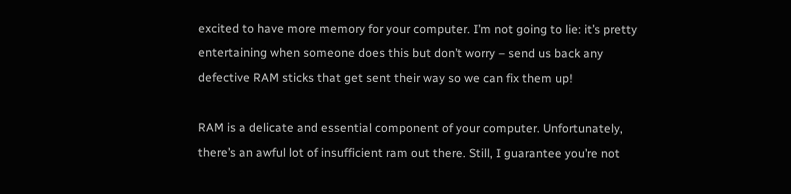excited to have more memory for your computer. I’m not going to lie: it’s pretty entertaining when someone does this but don’t worry – send us back any defective RAM sticks that get sent their way so we can fix them up!

RAM is a delicate and essential component of your computer. Unfortunately, there’s an awful lot of insufficient ram out there. Still, I guarantee you’re not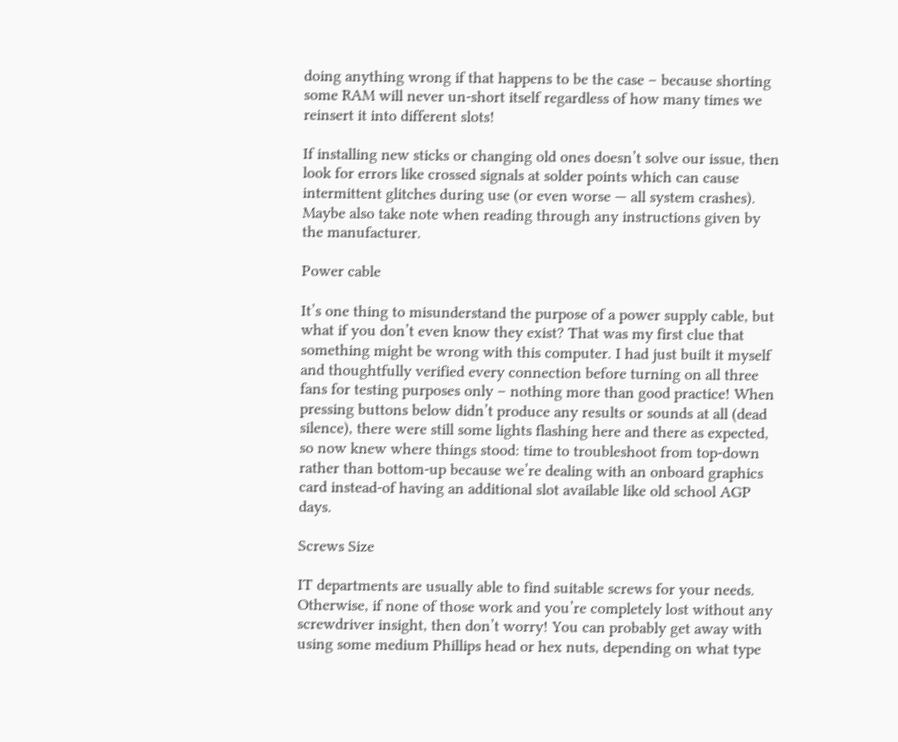doing anything wrong if that happens to be the case – because shorting some RAM will never un-short itself regardless of how many times we reinsert it into different slots!

If installing new sticks or changing old ones doesn’t solve our issue, then look for errors like crossed signals at solder points which can cause intermittent glitches during use (or even worse — all system crashes). Maybe also take note when reading through any instructions given by the manufacturer.

Power cable

It’s one thing to misunderstand the purpose of a power supply cable, but what if you don’t even know they exist? That was my first clue that something might be wrong with this computer. I had just built it myself and thoughtfully verified every connection before turning on all three fans for testing purposes only – nothing more than good practice! When pressing buttons below didn’t produce any results or sounds at all (dead silence), there were still some lights flashing here and there as expected, so now knew where things stood: time to troubleshoot from top-down rather than bottom-up because we’re dealing with an onboard graphics card instead-of having an additional slot available like old school AGP days.

Screws Size

IT departments are usually able to find suitable screws for your needs. Otherwise, if none of those work and you’re completely lost without any screwdriver insight, then don’t worry! You can probably get away with using some medium Phillips head or hex nuts, depending on what type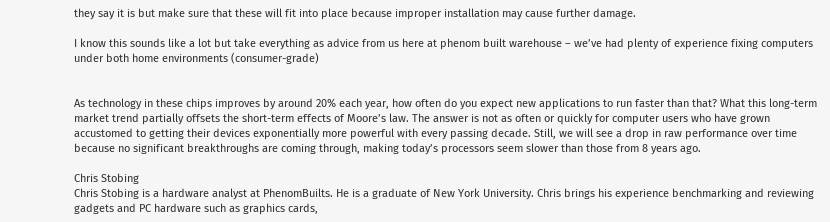they say it is but make sure that these will fit into place because improper installation may cause further damage.

I know this sounds like a lot but take everything as advice from us here at phenom built warehouse – we’ve had plenty of experience fixing computers under both home environments (consumer-grade)


As technology in these chips improves by around 20% each year, how often do you expect new applications to run faster than that? What this long-term market trend partially offsets the short-term effects of Moore’s law. The answer is not as often or quickly for computer users who have grown accustomed to getting their devices exponentially more powerful with every passing decade. Still, we will see a drop in raw performance over time because no significant breakthroughs are coming through, making today’s processors seem slower than those from 8 years ago.

Chris Stobing
Chris Stobing is a hardware analyst at PhenomBuilts. He is a graduate of New York University. Chris brings his experience benchmarking and reviewing gadgets and PC hardware such as graphics cards,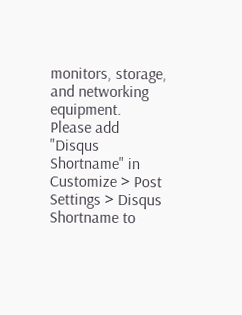monitors, storage, and networking equipment.
Please add "Disqus Shortname" in Customize > Post Settings > Disqus Shortname to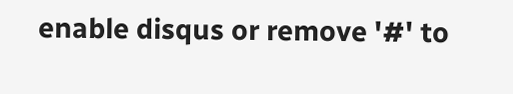enable disqus or remove '#' to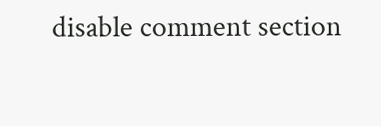disable comment section